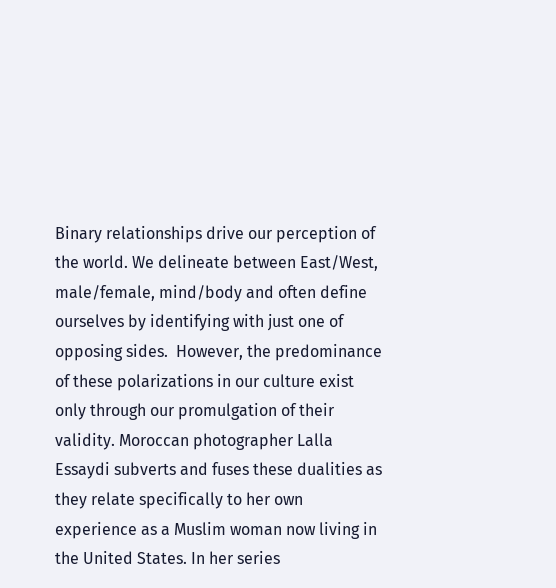Binary relationships drive our perception of the world. We delineate between East/West, male/female, mind/body and often define ourselves by identifying with just one of opposing sides.  However, the predominance of these polarizations in our culture exist only through our promulgation of their validity. Moroccan photographer Lalla Essaydi subverts and fuses these dualities as they relate specifically to her own experience as a Muslim woman now living in the United States. In her series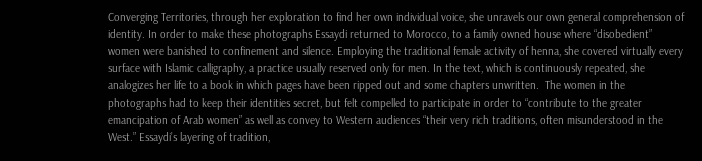Converging Territories, through her exploration to find her own individual voice, she unravels our own general comprehension of identity. In order to make these photographs Essaydi returned to Morocco, to a family owned house where “disobedient” women were banished to confinement and silence. Employing the traditional female activity of henna, she covered virtually every surface with Islamic calligraphy, a practice usually reserved only for men. In the text, which is continuously repeated, she analogizes her life to a book in which pages have been ripped out and some chapters unwritten.  The women in the photographs had to keep their identities secret, but felt compelled to participate in order to “contribute to the greater emancipation of Arab women” as well as convey to Western audiences “their very rich traditions, often misunderstood in the West.” Essaydi’s layering of tradition,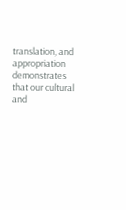translation, and appropriation demonstrates that our cultural and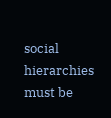social hierarchies must be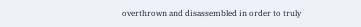overthrown and disassembled in order to truly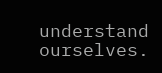understand ourselves.